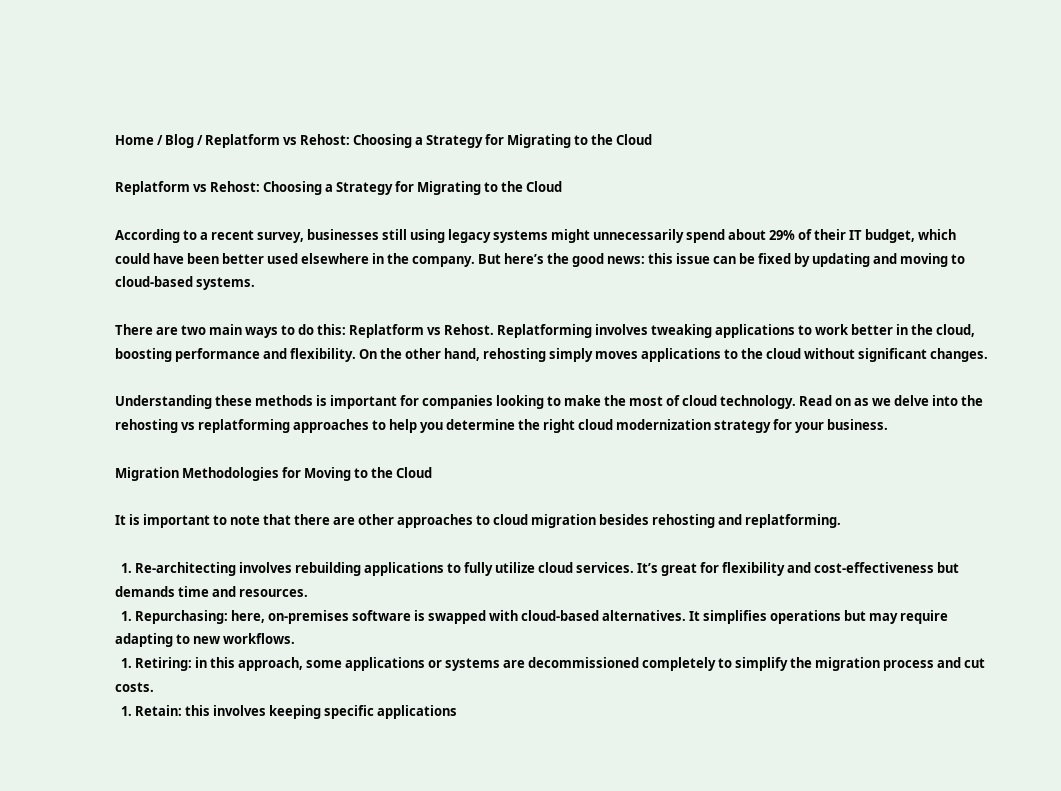Home / Blog / Replatform vs Rehost: Choosing a Strategy for Migrating to the Cloud

Replatform vs Rehost: Choosing a Strategy for Migrating to the Cloud

According to a recent survey, businesses still using legacy systems might unnecessarily spend about 29% of their IT budget, which could have been better used elsewhere in the company. But here’s the good news: this issue can be fixed by updating and moving to cloud-based systems.

There are two main ways to do this: Replatform vs Rehost. Replatforming involves tweaking applications to work better in the cloud, boosting performance and flexibility. On the other hand, rehosting simply moves applications to the cloud without significant changes.

Understanding these methods is important for companies looking to make the most of cloud technology. Read on as we delve into the rehosting vs replatforming approaches to help you determine the right cloud modernization strategy for your business.

Migration Methodologies for Moving to the Cloud

It is important to note that there are other approaches to cloud migration besides rehosting and replatforming.

  1. Re-architecting involves rebuilding applications to fully utilize cloud services. It’s great for flexibility and cost-effectiveness but demands time and resources.
  1. Repurchasing: here, on-premises software is swapped with cloud-based alternatives. It simplifies operations but may require adapting to new workflows.
  1. Retiring: in this approach, some applications or systems are decommissioned completely to simplify the migration process and cut costs.
  1. Retain: this involves keeping specific applications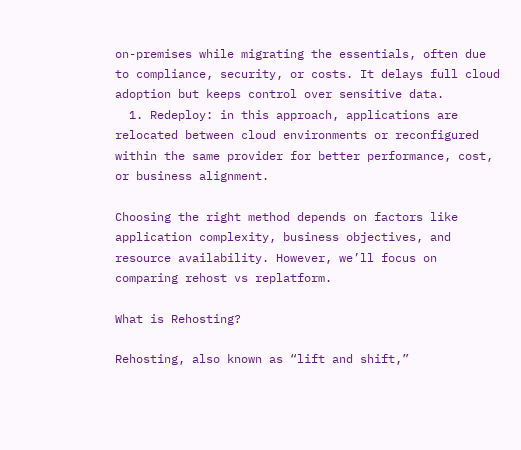on-premises while migrating the essentials, often due to compliance, security, or costs. It delays full cloud adoption but keeps control over sensitive data.
  1. Redeploy: in this approach, applications are relocated between cloud environments or reconfigured within the same provider for better performance, cost, or business alignment.

Choosing the right method depends on factors like application complexity, business objectives, and resource availability. However, we’ll focus on comparing rehost vs replatform.

What is Rehosting?

Rehosting, also known as “lift and shift,”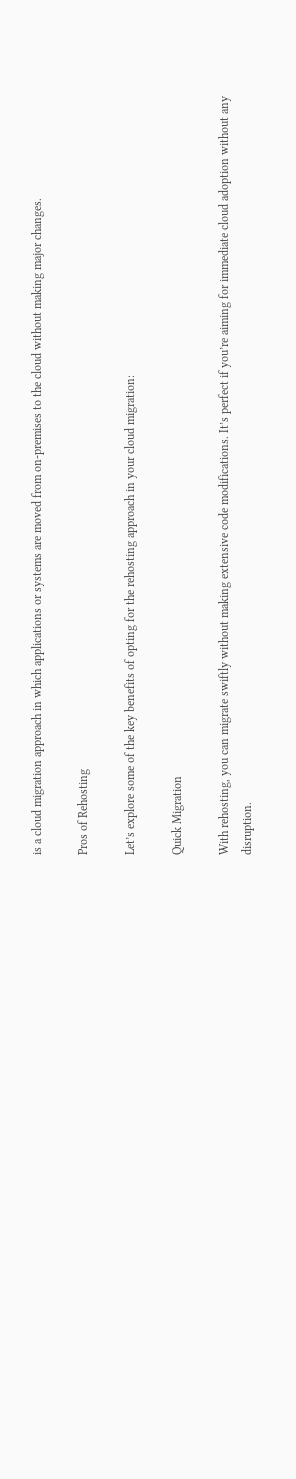is a cloud migration approach in which applications or systems are moved from on-premises to the cloud without making major changes.

Pros of Rehosting

Let’s explore some of the key benefits of opting for the rehosting approach in your cloud migration:

Quick Migration

With rehosting, you can migrate swiftly without making extensive code modifications. It’s perfect if you’re aiming for immediate cloud adoption without any disruption.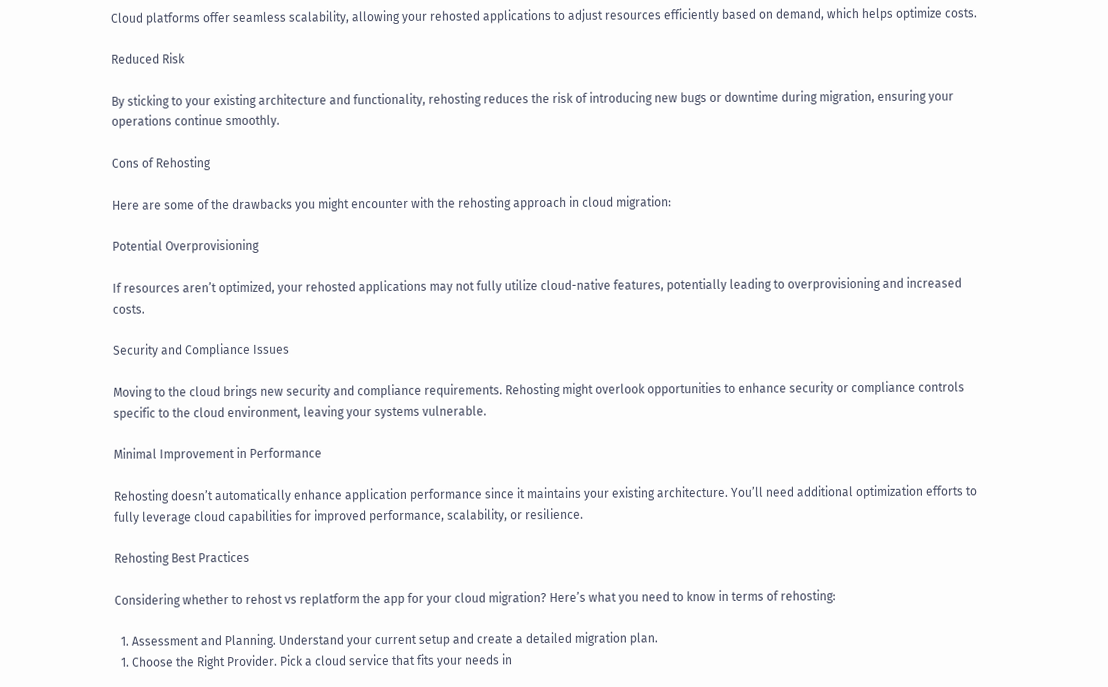Cloud platforms offer seamless scalability, allowing your rehosted applications to adjust resources efficiently based on demand, which helps optimize costs.

Reduced Risk

By sticking to your existing architecture and functionality, rehosting reduces the risk of introducing new bugs or downtime during migration, ensuring your operations continue smoothly.

Cons of Rehosting

Here are some of the drawbacks you might encounter with the rehosting approach in cloud migration:

Potential Overprovisioning

If resources aren’t optimized, your rehosted applications may not fully utilize cloud-native features, potentially leading to overprovisioning and increased costs.

Security and Compliance Issues

Moving to the cloud brings new security and compliance requirements. Rehosting might overlook opportunities to enhance security or compliance controls specific to the cloud environment, leaving your systems vulnerable.

Minimal Improvement in Performance

Rehosting doesn’t automatically enhance application performance since it maintains your existing architecture. You’ll need additional optimization efforts to fully leverage cloud capabilities for improved performance, scalability, or resilience.

Rehosting Best Practices

Considering whether to rehost vs replatform the app for your cloud migration? Here’s what you need to know in terms of rehosting:

  1. Assessment and Planning. Understand your current setup and create a detailed migration plan.
  1. Choose the Right Provider. Pick a cloud service that fits your needs in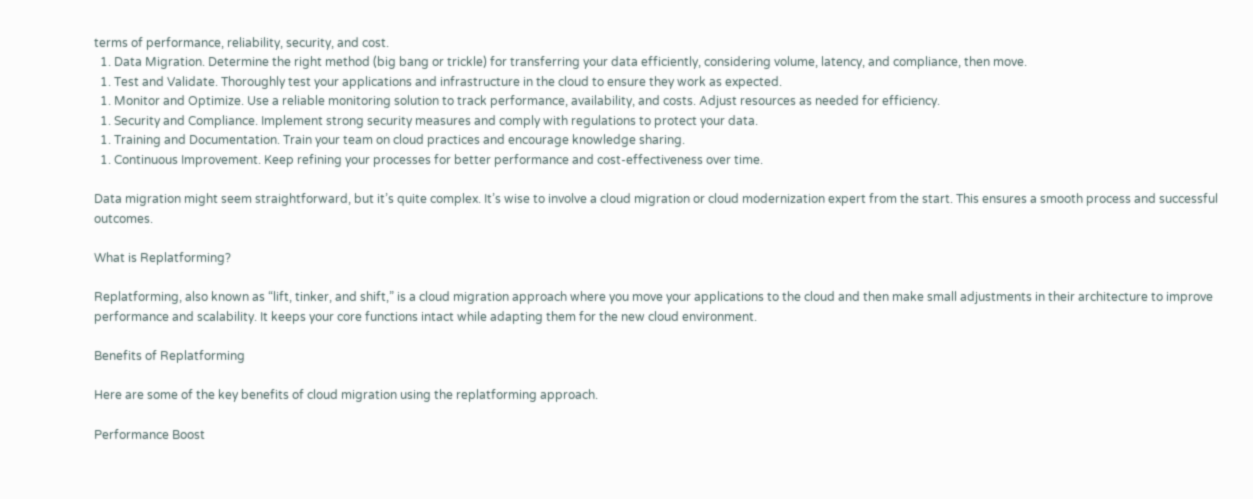terms of performance, reliability, security, and cost.
  1. Data Migration. Determine the right method (big bang or trickle) for transferring your data efficiently, considering volume, latency, and compliance, then move.
  1. Test and Validate. Thoroughly test your applications and infrastructure in the cloud to ensure they work as expected.
  1. Monitor and Optimize. Use a reliable monitoring solution to track performance, availability, and costs. Adjust resources as needed for efficiency.
  1. Security and Compliance. Implement strong security measures and comply with regulations to protect your data.
  1. Training and Documentation. Train your team on cloud practices and encourage knowledge sharing.
  1. Continuous Improvement. Keep refining your processes for better performance and cost-effectiveness over time.

Data migration might seem straightforward, but it’s quite complex. It’s wise to involve a cloud migration or cloud modernization expert from the start. This ensures a smooth process and successful outcomes.

What is Replatforming?

Replatforming, also known as “lift, tinker, and shift,” is a cloud migration approach where you move your applications to the cloud and then make small adjustments in their architecture to improve performance and scalability. It keeps your core functions intact while adapting them for the new cloud environment.

Benefits of Replatforming

Here are some of the key benefits of cloud migration using the replatforming approach.

Performance Boost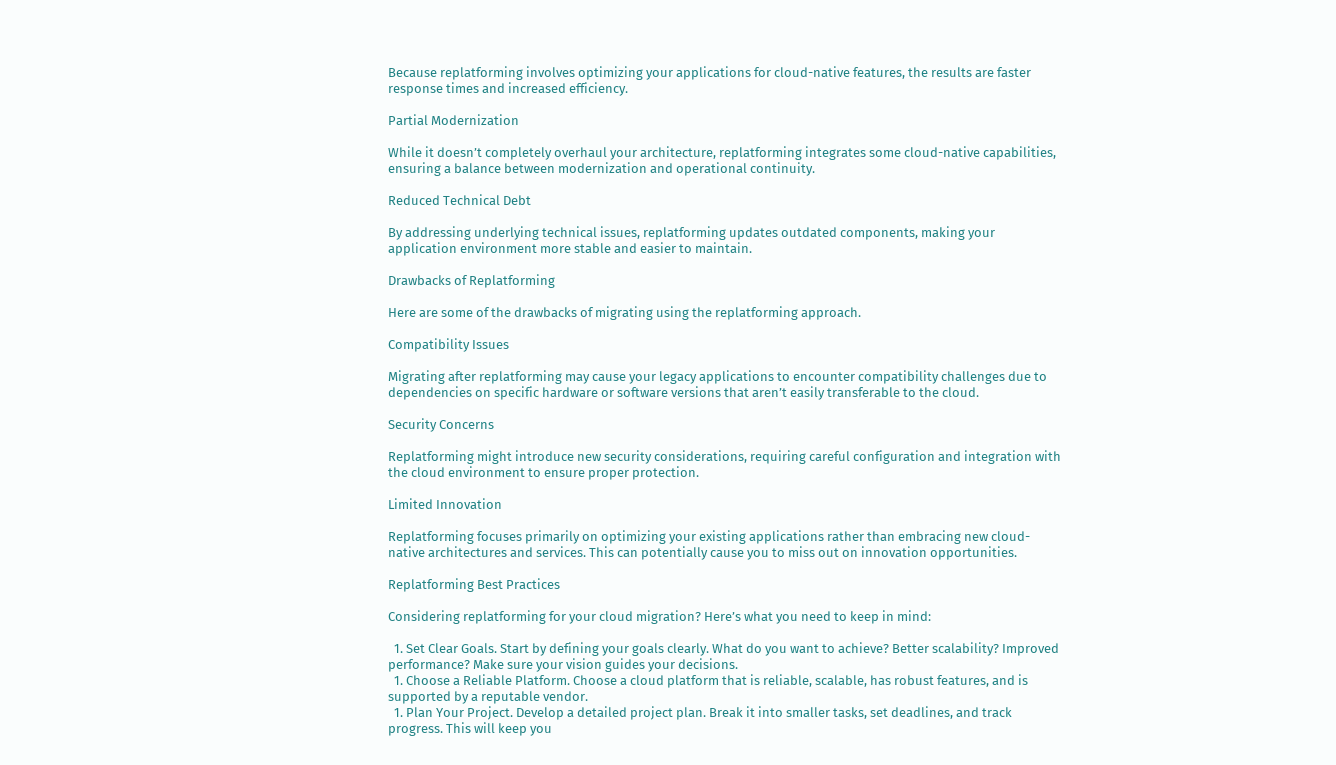Because replatforming involves optimizing your applications for cloud-native features, the results are faster response times and increased efficiency.

Partial Modernization

While it doesn’t completely overhaul your architecture, replatforming integrates some cloud-native capabilities, ensuring a balance between modernization and operational continuity.

Reduced Technical Debt

By addressing underlying technical issues, replatforming updates outdated components, making your application environment more stable and easier to maintain.

Drawbacks of Replatforming

Here are some of the drawbacks of migrating using the replatforming approach.

Compatibility Issues

Migrating after replatforming may cause your legacy applications to encounter compatibility challenges due to dependencies on specific hardware or software versions that aren’t easily transferable to the cloud.

Security Concerns

Replatforming might introduce new security considerations, requiring careful configuration and integration with the cloud environment to ensure proper protection.

Limited Innovation

Replatforming focuses primarily on optimizing your existing applications rather than embracing new cloud-native architectures and services. This can potentially cause you to miss out on innovation opportunities.

Replatforming Best Practices

Considering replatforming for your cloud migration? Here’s what you need to keep in mind:

  1. Set Clear Goals. Start by defining your goals clearly. What do you want to achieve? Better scalability? Improved performance? Make sure your vision guides your decisions.
  1. Choose a Reliable Platform. Choose a cloud platform that is reliable, scalable, has robust features, and is supported by a reputable vendor.
  1. Plan Your Project. Develop a detailed project plan. Break it into smaller tasks, set deadlines, and track progress. This will keep you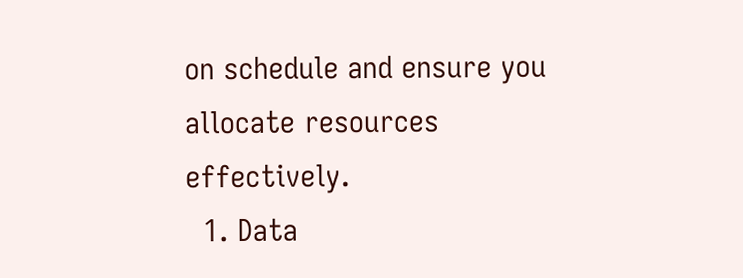on schedule and ensure you allocate resources effectively.
  1. Data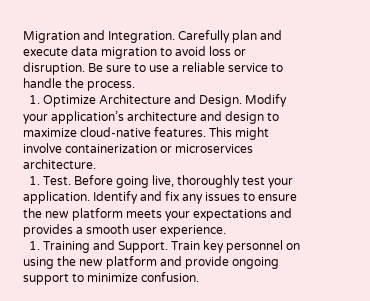Migration and Integration. Carefully plan and execute data migration to avoid loss or disruption. Be sure to use a reliable service to handle the process.
  1. Optimize Architecture and Design. Modify your application’s architecture and design to maximize cloud-native features. This might involve containerization or microservices architecture.
  1. Test. Before going live, thoroughly test your application. Identify and fix any issues to ensure the new platform meets your expectations and provides a smooth user experience.
  1. Training and Support. Train key personnel on using the new platform and provide ongoing support to minimize confusion.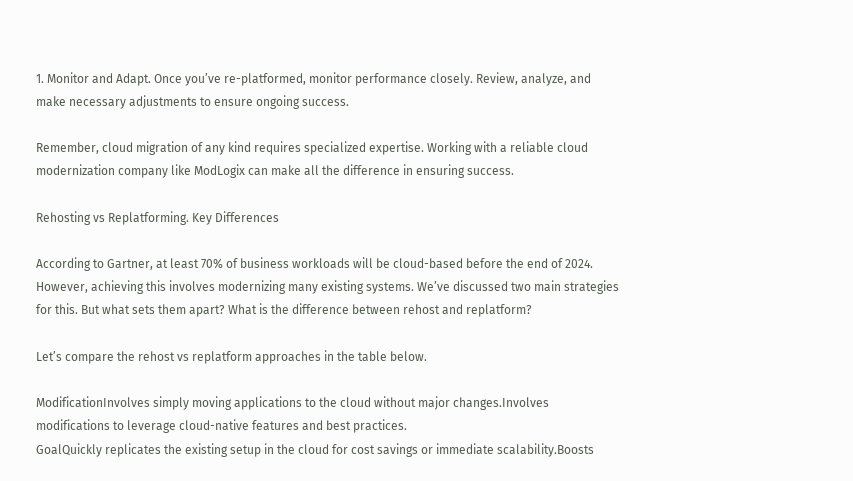1. Monitor and Adapt. Once you’ve re-platformed, monitor performance closely. Review, analyze, and make necessary adjustments to ensure ongoing success.

Remember, cloud migration of any kind requires specialized expertise. Working with a reliable cloud modernization company like ModLogix can make all the difference in ensuring success.

Rehosting vs Replatforming. Key Differences

According to Gartner, at least 70% of business workloads will be cloud-based before the end of 2024. However, achieving this involves modernizing many existing systems. We’ve discussed two main strategies for this. But what sets them apart? What is the difference between rehost and replatform?

Let’s compare the rehost vs replatform approaches in the table below.

ModificationInvolves simply moving applications to the cloud without major changes.Involves modifications to leverage cloud-native features and best practices.
GoalQuickly replicates the existing setup in the cloud for cost savings or immediate scalability.Boosts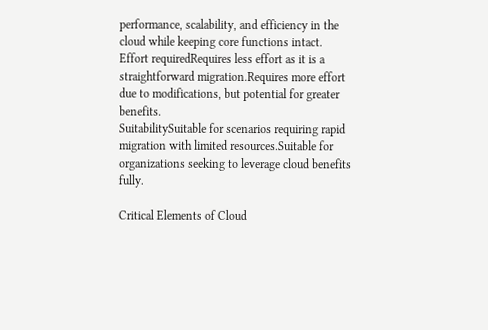performance, scalability, and efficiency in the cloud while keeping core functions intact.
Effort requiredRequires less effort as it is a straightforward migration.Requires more effort due to modifications, but potential for greater benefits.
SuitabilitySuitable for scenarios requiring rapid migration with limited resources.Suitable for organizations seeking to leverage cloud benefits fully.

Critical Elements of Cloud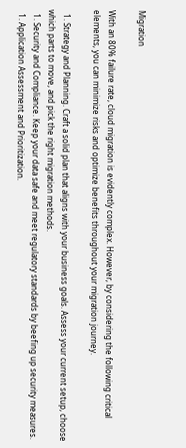Migration

With an 80% failure rate, cloud migration is evidently complex. However, by considering the following critical elements, you can minimize risks and optimize benefits throughout your migration journey.

  1. Strategy and Planning. Craft a solid plan that aligns with your business goals. Assess your current setup, choose which parts to move, and pick the right migration methods.
  1. Security and Compliance. Keep your data safe and meet regulatory standards by beefing up security measures.
  1. Application Assessment and Prioritization.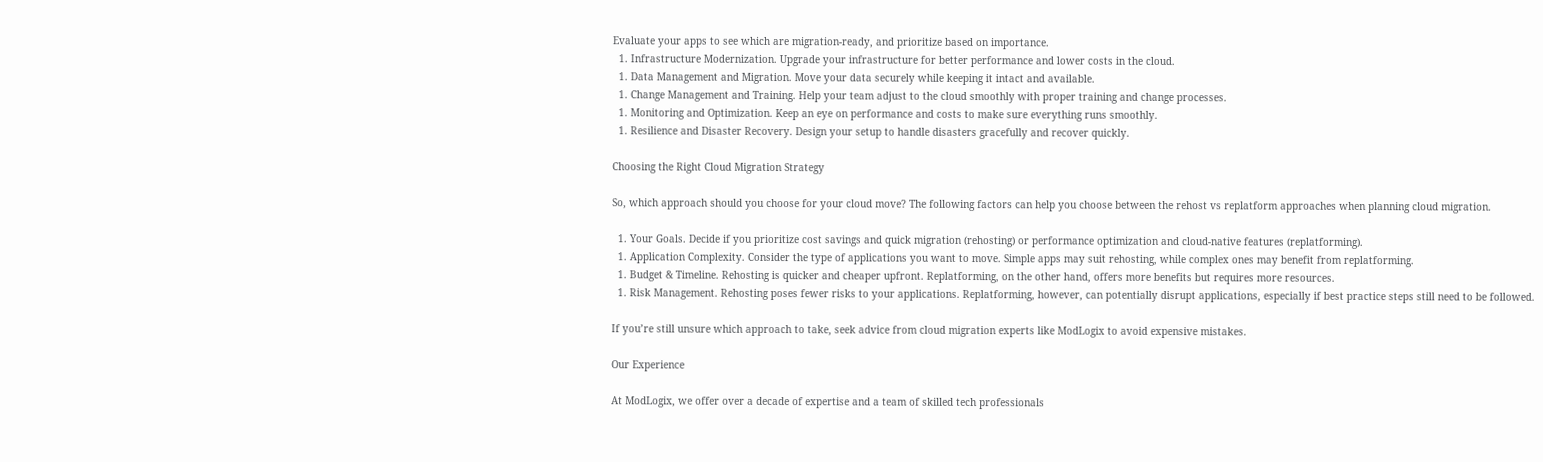Evaluate your apps to see which are migration-ready, and prioritize based on importance.
  1. Infrastructure Modernization. Upgrade your infrastructure for better performance and lower costs in the cloud.
  1. Data Management and Migration. Move your data securely while keeping it intact and available.
  1. Change Management and Training. Help your team adjust to the cloud smoothly with proper training and change processes.
  1. Monitoring and Optimization. Keep an eye on performance and costs to make sure everything runs smoothly.
  1. Resilience and Disaster Recovery. Design your setup to handle disasters gracefully and recover quickly.

Choosing the Right Cloud Migration Strategy

So, which approach should you choose for your cloud move? The following factors can help you choose between the rehost vs replatform approaches when planning cloud migration.

  1. Your Goals. Decide if you prioritize cost savings and quick migration (rehosting) or performance optimization and cloud-native features (replatforming).
  1. Application Complexity. Consider the type of applications you want to move. Simple apps may suit rehosting, while complex ones may benefit from replatforming.
  1. Budget & Timeline. Rehosting is quicker and cheaper upfront. Replatforming, on the other hand, offers more benefits but requires more resources.
  1. Risk Management. Rehosting poses fewer risks to your applications. Replatforming, however, can potentially disrupt applications, especially if best practice steps still need to be followed.

If you’re still unsure which approach to take, seek advice from cloud migration experts like ModLogix to avoid expensive mistakes.

Our Experience

At ModLogix, we offer over a decade of expertise and a team of skilled tech professionals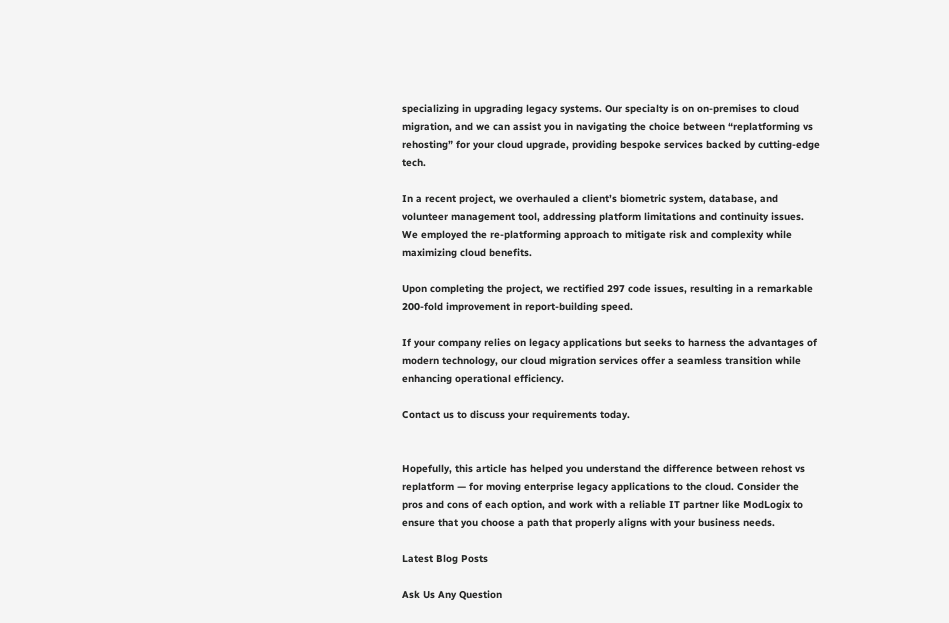specializing in upgrading legacy systems. Our specialty is on on-premises to cloud migration, and we can assist you in navigating the choice between “replatforming vs rehosting” for your cloud upgrade, providing bespoke services backed by cutting-edge tech.

In a recent project, we overhauled a client’s biometric system, database, and volunteer management tool, addressing platform limitations and continuity issues. We employed the re-platforming approach to mitigate risk and complexity while maximizing cloud benefits.

Upon completing the project, we rectified 297 code issues, resulting in a remarkable 200-fold improvement in report-building speed.

If your company relies on legacy applications but seeks to harness the advantages of modern technology, our cloud migration services offer a seamless transition while enhancing operational efficiency.

Contact us to discuss your requirements today.


Hopefully, this article has helped you understand the difference between rehost vs replatform — for moving enterprise legacy applications to the cloud. Consider the pros and cons of each option, and work with a reliable IT partner like ModLogix to ensure that you choose a path that properly aligns with your business needs.

Latest Blog Posts

Ask Us Any Question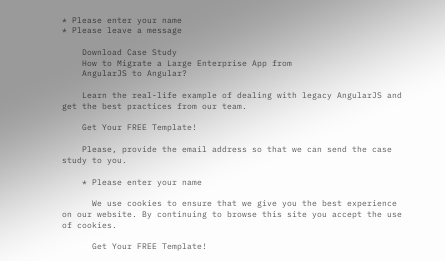* Please enter your name
* Please leave a message

    Download Case Study
    How to Migrate a Large Enterprise App from
    AngularJS to Angular?

    Learn the real-life example of dealing with legacy AngularJS and get the best practices from our team.

    Get Your FREE Template!

    Please, provide the email address so that we can send the case study to you.

    * Please enter your name

      We use cookies to ensure that we give you the best experience on our website. By continuing to browse this site you accept the use of cookies.

      Get Your FREE Template!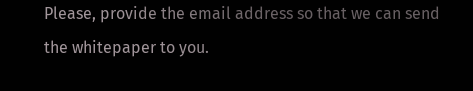Please, provide the email address so that we can send the whitepaper to you.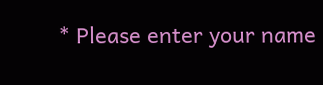* Please enter your name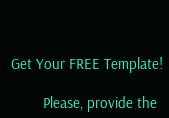Get Your FREE Template!

        Please, provide the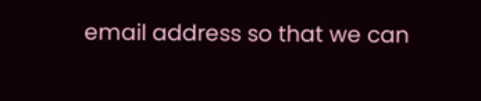email address so that we can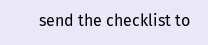send the checklist to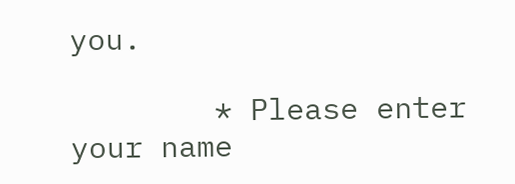you.

        * Please enter your name